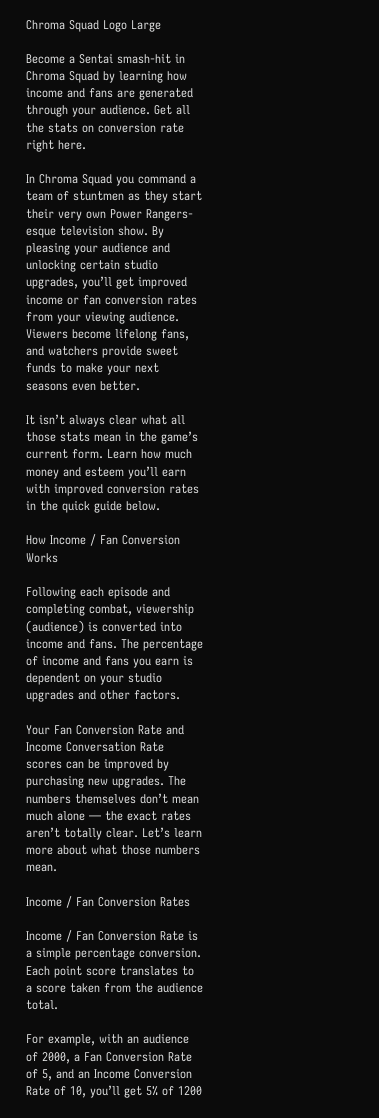Chroma Squad Logo Large

Become a Sentai smash-hit in Chroma Squad by learning how income and fans are generated through your audience. Get all the stats on conversion rate right here.

In Chroma Squad you command a team of stuntmen as they start their very own Power Rangers-esque television show. By pleasing your audience and unlocking certain studio upgrades, you’ll get improved income or fan conversion rates from your viewing audience. Viewers become lifelong fans, and watchers provide sweet funds to make your next seasons even better.

It isn’t always clear what all those stats mean in the game’s current form. Learn how much money and esteem you’ll earn with improved conversion rates in the quick guide below.

How Income / Fan Conversion Works

Following each episode and completing combat, viewership (audience) is converted into income and fans. The percentage of income and fans you earn is dependent on your studio upgrades and other factors.

Your Fan Conversion Rate and Income Conversation Rate scores can be improved by purchasing new upgrades. The numbers themselves don’t mean much alone — the exact rates aren’t totally clear. Let’s learn more about what those numbers mean.

Income / Fan Conversion Rates

Income / Fan Conversion Rate is a simple percentage conversion. Each point score translates to a score taken from the audience total.

For example, with an audience of 2000, a Fan Conversion Rate of 5, and an Income Conversion Rate of 10, you’ll get 5% of 1200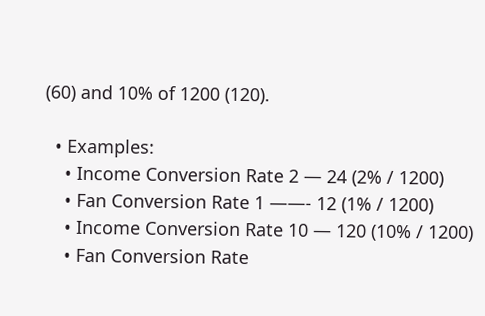(60) and 10% of 1200 (120).

  • Examples:
    • Income Conversion Rate 2 — 24 (2% / 1200)
    • Fan Conversion Rate 1 ——- 12 (1% / 1200)
    • Income Conversion Rate 10 — 120 (10% / 1200)
    • Fan Conversion Rate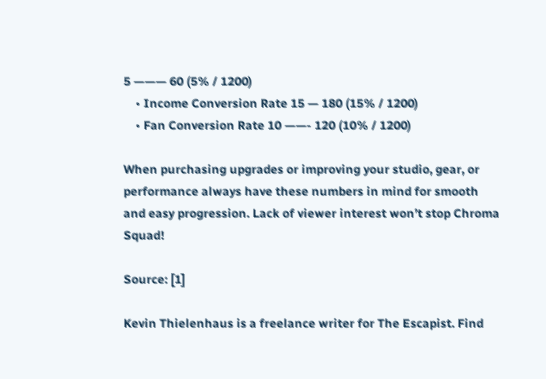5 ——— 60 (5% / 1200)
    • Income Conversion Rate 15 — 180 (15% / 1200)
    • Fan Conversion Rate 10 ——- 120 (10% / 1200)

When purchasing upgrades or improving your studio, gear, or performance always have these numbers in mind for smooth and easy progression. Lack of viewer interest won’t stop Chroma Squad!

Source: [1]

Kevin Thielenhaus is a freelance writer for The Escapist. Find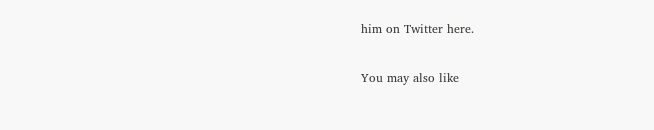him on Twitter here.

You may also like